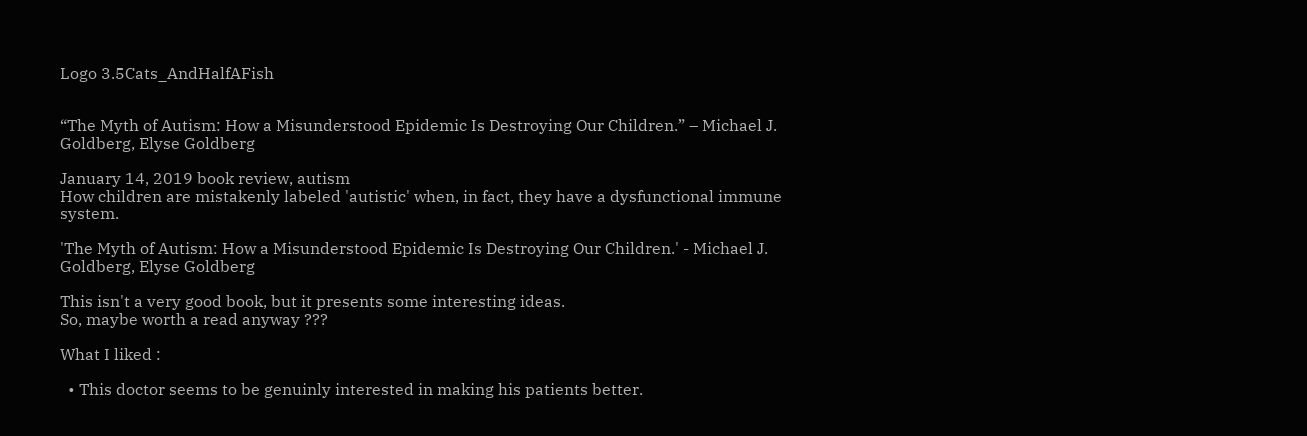Logo 3.5Cats_AndHalfAFish


“The Myth of Autism: How a Misunderstood Epidemic Is Destroying Our Children.” – Michael J. Goldberg, Elyse Goldberg

January 14, 2019 book review, autism
How children are mistakenly labeled 'autistic' when, in fact, they have a dysfunctional immune system.

'The Myth of Autism: How a Misunderstood Epidemic Is Destroying Our Children.' - Michael J. Goldberg, Elyse Goldberg

This isn't a very good book, but it presents some interesting ideas.
So, maybe worth a read anyway ???

What I liked :

  • This doctor seems to be genuinly interested in making his patients better.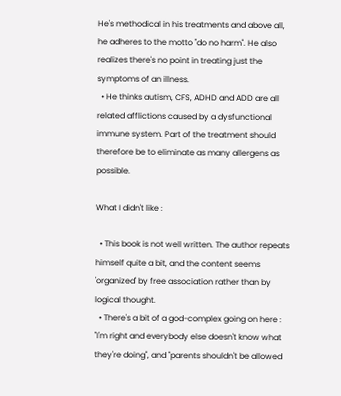He's methodical in his treatments and above all, he adheres to the motto "do no harm". He also realizes there's no point in treating just the symptoms of an illness.
  • He thinks autism, CFS, ADHD and ADD are all related afflictions caused by a dysfunctional immune system. Part of the treatment should therefore be to eliminate as many allergens as possible.

What I didn't like :

  • This book is not well written. The author repeats himself quite a bit, and the content seems 'organized' by free association rather than by logical thought.
  • There's a bit of a god-complex going on here : "I'm right and everybody else doesn't know what they're doing", and "parents shouldn't be allowed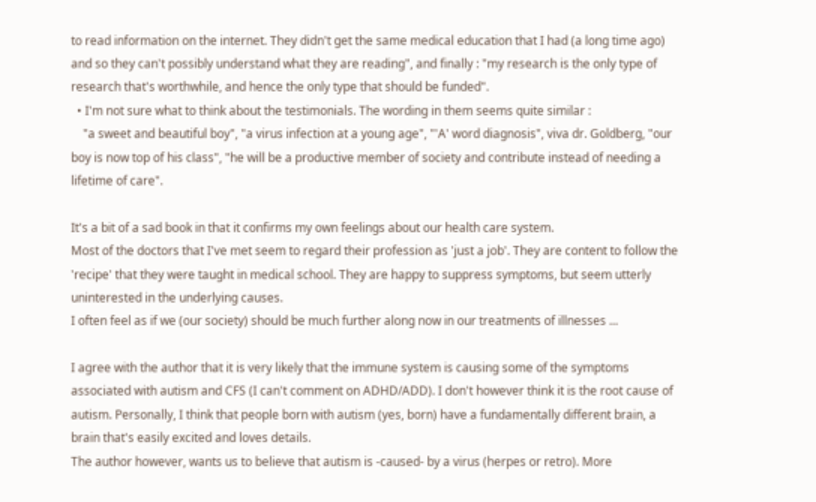to read information on the internet. They didn't get the same medical education that I had (a long time ago) and so they can't possibly understand what they are reading", and finally : "my research is the only type of research that's worthwhile, and hence the only type that should be funded".
  • I'm not sure what to think about the testimonials. The wording in them seems quite similar :
    "a sweet and beautiful boy", "a virus infection at a young age", "'A' word diagnosis", viva dr. Goldberg, "our boy is now top of his class", "he will be a productive member of society and contribute instead of needing a lifetime of care".

It's a bit of a sad book in that it confirms my own feelings about our health care system.
Most of the doctors that I've met seem to regard their profession as 'just a job'. They are content to follow the 'recipe' that they were taught in medical school. They are happy to suppress symptoms, but seem utterly uninterested in the underlying causes.
I often feel as if we (our society) should be much further along now in our treatments of illnesses ...

I agree with the author that it is very likely that the immune system is causing some of the symptoms associated with autism and CFS (I can't comment on ADHD/ADD). I don't however think it is the root cause of autism. Personally, I think that people born with autism (yes, born) have a fundamentally different brain, a brain that's easily excited and loves details.
The author however, wants us to believe that autism is -caused- by a virus (herpes or retro). More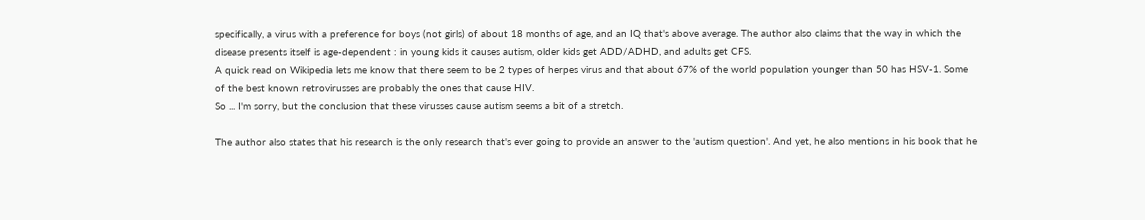specifically, a virus with a preference for boys (not girls) of about 18 months of age, and an IQ that's above average. The author also claims that the way in which the disease presents itself is age-dependent : in young kids it causes autism, older kids get ADD/ADHD, and adults get CFS.
A quick read on Wikipedia lets me know that there seem to be 2 types of herpes virus and that about 67% of the world population younger than 50 has HSV-1. Some of the best known retrovirusses are probably the ones that cause HIV.
So ... I'm sorry, but the conclusion that these virusses cause autism seems a bit of a stretch.

The author also states that his research is the only research that's ever going to provide an answer to the 'autism question'. And yet, he also mentions in his book that he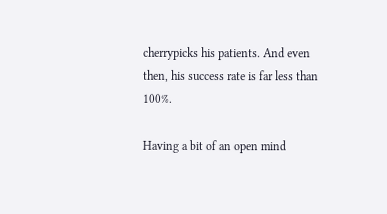cherrypicks his patients. And even then, his success rate is far less than 100%.

Having a bit of an open mind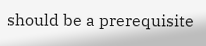should be a prerequisite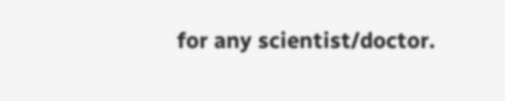for any scientist/doctor.